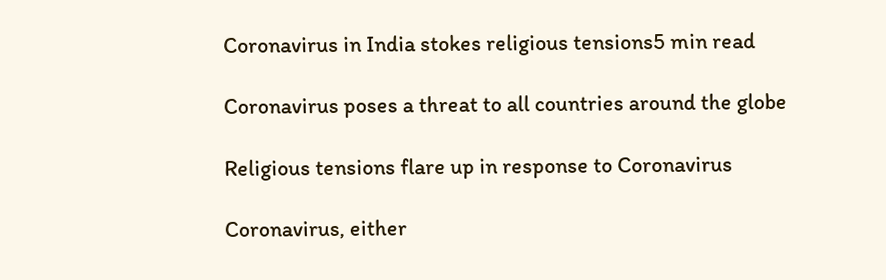Coronavirus in India stokes religious tensions5 min read

Coronavirus poses a threat to all countries around the globe

Religious tensions flare up in response to Coronavirus

Coronavirus, either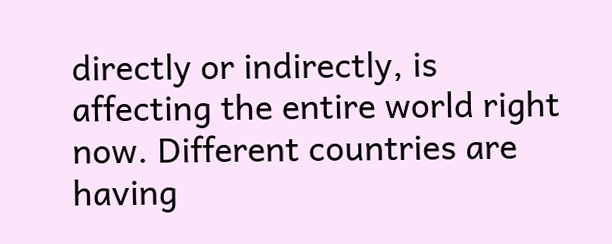directly or indirectly, is affecting the entire world right now. Different countries are having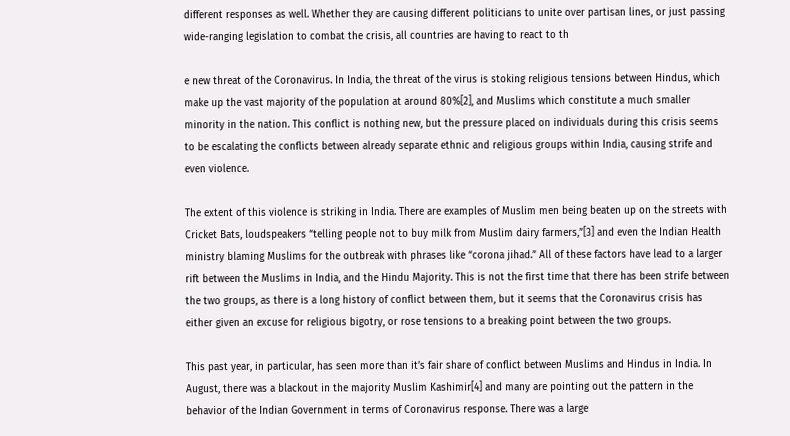different responses as well. Whether they are causing different politicians to unite over partisan lines, or just passing wide-ranging legislation to combat the crisis, all countries are having to react to th

e new threat of the Coronavirus. In India, the threat of the virus is stoking religious tensions between Hindus, which make up the vast majority of the population at around 80%[2], and Muslims which constitute a much smaller minority in the nation. This conflict is nothing new, but the pressure placed on individuals during this crisis seems to be escalating the conflicts between already separate ethnic and religious groups within India, causing strife and even violence.

The extent of this violence is striking in India. There are examples of Muslim men being beaten up on the streets with Cricket Bats, loudspeakers “telling people not to buy milk from Muslim dairy farmers,”[3] and even the Indian Health ministry blaming Muslims for the outbreak with phrases like “corona jihad.” All of these factors have lead to a larger rift between the Muslims in India, and the Hindu Majority. This is not the first time that there has been strife between the two groups, as there is a long history of conflict between them, but it seems that the Coronavirus crisis has either given an excuse for religious bigotry, or rose tensions to a breaking point between the two groups.

This past year, in particular, has seen more than it’s fair share of conflict between Muslims and Hindus in India. In August, there was a blackout in the majority Muslim Kashimir[4] and many are pointing out the pattern in the behavior of the Indian Government in terms of Coronavirus response. There was a large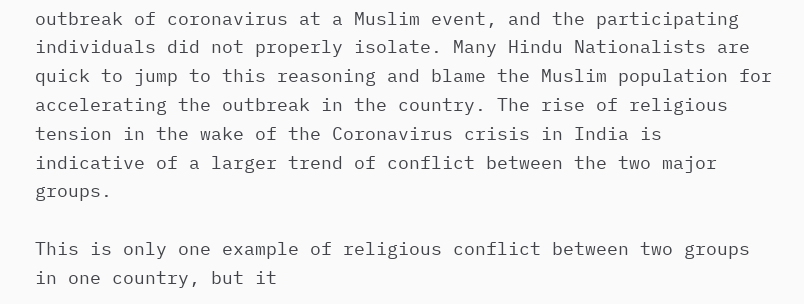outbreak of coronavirus at a Muslim event, and the participating individuals did not properly isolate. Many Hindu Nationalists are quick to jump to this reasoning and blame the Muslim population for accelerating the outbreak in the country. The rise of religious tension in the wake of the Coronavirus crisis in India is indicative of a larger trend of conflict between the two major groups.

This is only one example of religious conflict between two groups in one country, but it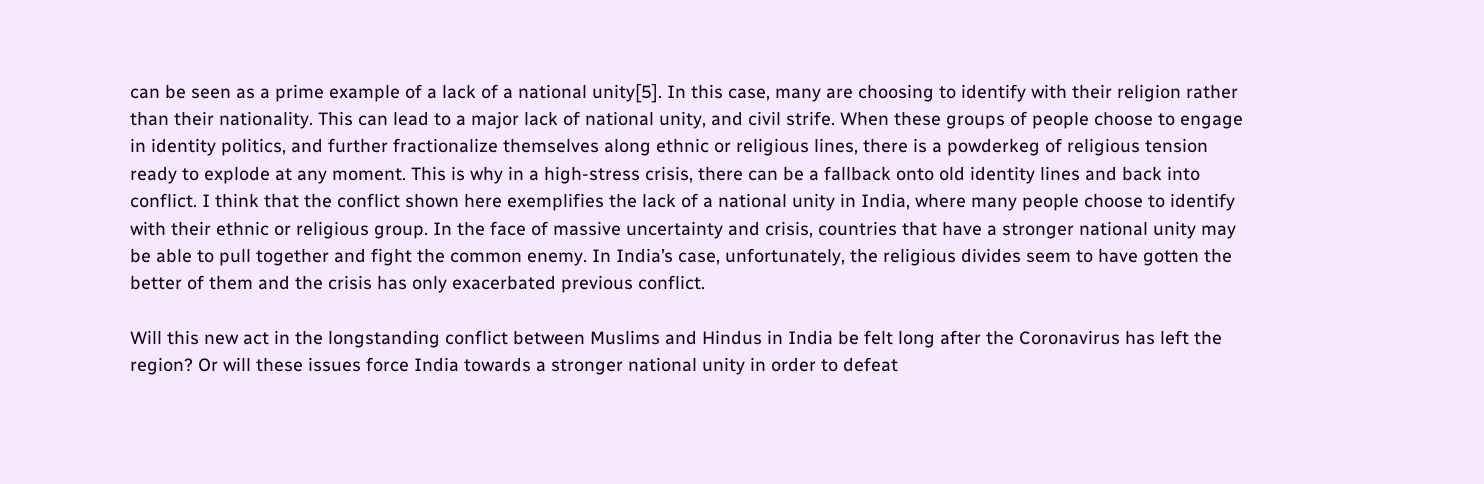can be seen as a prime example of a lack of a national unity[5]. In this case, many are choosing to identify with their religion rather than their nationality. This can lead to a major lack of national unity, and civil strife. When these groups of people choose to engage in identity politics, and further fractionalize themselves along ethnic or religious lines, there is a powderkeg of religious tension ready to explode at any moment. This is why in a high-stress crisis, there can be a fallback onto old identity lines and back into conflict. I think that the conflict shown here exemplifies the lack of a national unity in India, where many people choose to identify with their ethnic or religious group. In the face of massive uncertainty and crisis, countries that have a stronger national unity may be able to pull together and fight the common enemy. In India’s case, unfortunately, the religious divides seem to have gotten the better of them and the crisis has only exacerbated previous conflict.

Will this new act in the longstanding conflict between Muslims and Hindus in India be felt long after the Coronavirus has left the region? Or will these issues force India towards a stronger national unity in order to defeat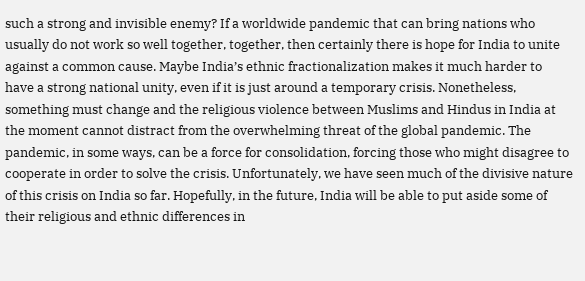such a strong and invisible enemy? If a worldwide pandemic that can bring nations who usually do not work so well together, together, then certainly there is hope for India to unite against a common cause. Maybe India’s ethnic fractionalization makes it much harder to have a strong national unity, even if it is just around a temporary crisis. Nonetheless, something must change and the religious violence between Muslims and Hindus in India at the moment cannot distract from the overwhelming threat of the global pandemic. The pandemic, in some ways, can be a force for consolidation, forcing those who might disagree to cooperate in order to solve the crisis. Unfortunately, we have seen much of the divisive nature of this crisis on India so far. Hopefully, in the future, India will be able to put aside some of their religious and ethnic differences in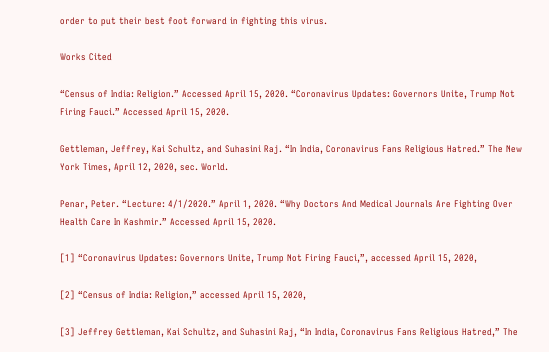order to put their best foot forward in fighting this virus.

Works Cited

“Census of India: Religion.” Accessed April 15, 2020. “Coronavirus Updates: Governors Unite, Trump Not Firing Fauci.” Accessed April 15, 2020.

Gettleman, Jeffrey, Kai Schultz, and Suhasini Raj. “In India, Coronavirus Fans Religious Hatred.” The New York Times, April 12, 2020, sec. World.

Penar, Peter. “Lecture: 4/1/2020.” April 1, 2020. “Why Doctors And Medical Journals Are Fighting Over Health Care In Kashmir.” Accessed April 15, 2020.

[1] “Coronavirus Updates: Governors Unite, Trump Not Firing Fauci,”, accessed April 15, 2020,

[2] “Census of India: Religion,” accessed April 15, 2020,

[3] Jeffrey Gettleman, Kai Schultz, and Suhasini Raj, “In India, Coronavirus Fans Religious Hatred,” The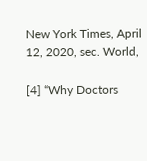New York Times, April 12, 2020, sec. World,

[4] “Why Doctors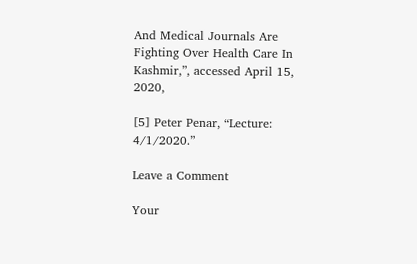And Medical Journals Are Fighting Over Health Care In Kashmir,”, accessed April 15, 2020,

[5] Peter Penar, “Lecture: 4/1/2020.”

Leave a Comment

Your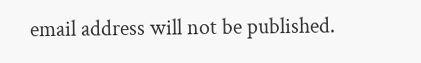email address will not be published.